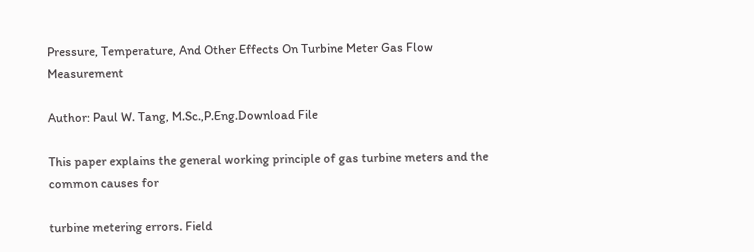Pressure, Temperature, And Other Effects On Turbine Meter Gas Flow Measurement

Author: Paul W. Tang, M.Sc.,P.Eng.Download File

This paper explains the general working principle of gas turbine meters and the common causes for

turbine metering errors. Field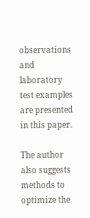observations and laboratory test examples are presented in this paper.

The author also suggests methods to optimize the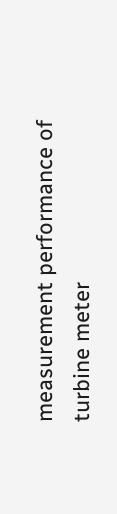measurement performance of turbine meter